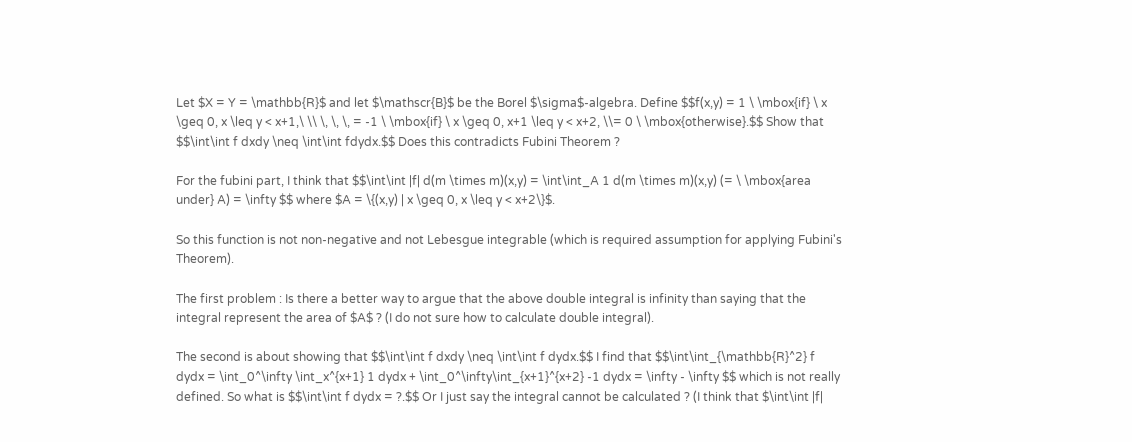Let $X = Y = \mathbb{R}$ and let $\mathscr{B}$ be the Borel $\sigma$-algebra. Define $$f(x,y) = 1 \ \mbox{if} \ x \geq 0, x \leq y < x+1,\ \\ \, \, \, = -1 \ \mbox{if} \ x \geq 0, x+1 \leq y < x+2, \\= 0 \ \mbox{otherwise}.$$ Show that $$\int\int f dxdy \neq \int\int fdydx.$$ Does this contradicts Fubini Theorem ?

For the fubini part, I think that $$\int\int |f| d(m \times m)(x,y) = \int\int_A 1 d(m \times m)(x,y) (= \ \mbox{area under} A) = \infty $$ where $A = \{(x,y) | x \geq 0, x \leq y < x+2\}$.

So this function is not non-negative and not Lebesgue integrable (which is required assumption for applying Fubini's Theorem).

The first problem : Is there a better way to argue that the above double integral is infinity than saying that the integral represent the area of $A$ ? (I do not sure how to calculate double integral).

The second is about showing that $$\int\int f dxdy \neq \int\int f dydx.$$ I find that $$\int\int_{\mathbb{R}^2} f dydx = \int_0^\infty \int_x^{x+1} 1 dydx + \int_0^\infty\int_{x+1}^{x+2} -1 dydx = \infty - \infty $$ which is not really defined. So what is $$\int\int f dydx = ?.$$ Or I just say the integral cannot be calculated ? (I think that $\int\int |f|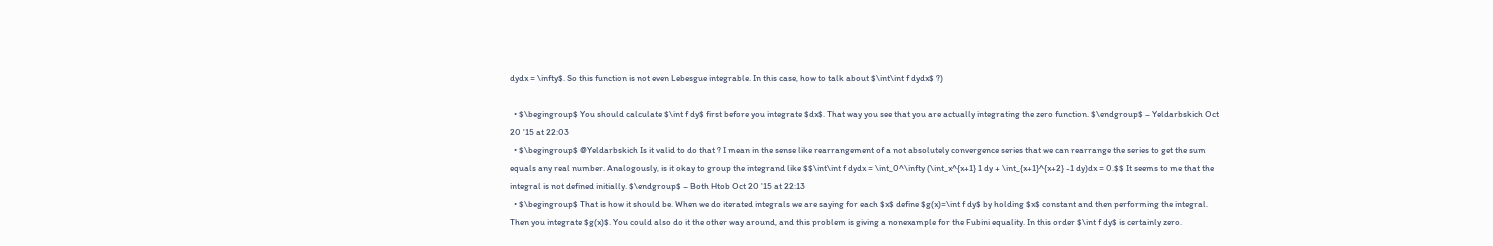dydx = \infty$. So this function is not even Lebesgue integrable. In this case, how to talk about $\int\int f dydx$ ?)

  • $\begingroup$ You should calculate $\int f dy$ first before you integrate $dx$. That way you see that you are actually integrating the zero function. $\endgroup$ – Yeldarbskich Oct 20 '15 at 22:03
  • $\begingroup$ @Yeldarbskich Is it valid to do that ? I mean in the sense like rearrangement of a not absolutely convergence series that we can rearrange the series to get the sum equals any real number. Analogously, is it okay to group the integrand like $$\int\int f dydx = \int_0^\infty (\int_x^{x+1} 1 dy + \int_{x+1}^{x+2} -1 dy)dx = 0.$$ It seems to me that the integral is not defined initially. $\endgroup$ – Both Htob Oct 20 '15 at 22:13
  • $\begingroup$ That is how it should be. When we do iterated integrals we are saying for each $x$ define $g(x)=\int f dy$ by holding $x$ constant and then performing the integral. Then you integrate $g(x)$. You could also do it the other way around, and this problem is giving a nonexample for the Fubini equality. In this order $\int f dy$ is certainly zero.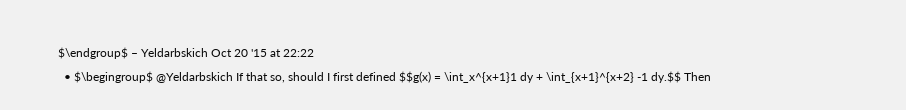$\endgroup$ – Yeldarbskich Oct 20 '15 at 22:22
  • $\begingroup$ @Yeldarbskich If that so, should I first defined $$g(x) = \int_x^{x+1}1 dy + \int_{x+1}^{x+2} -1 dy.$$ Then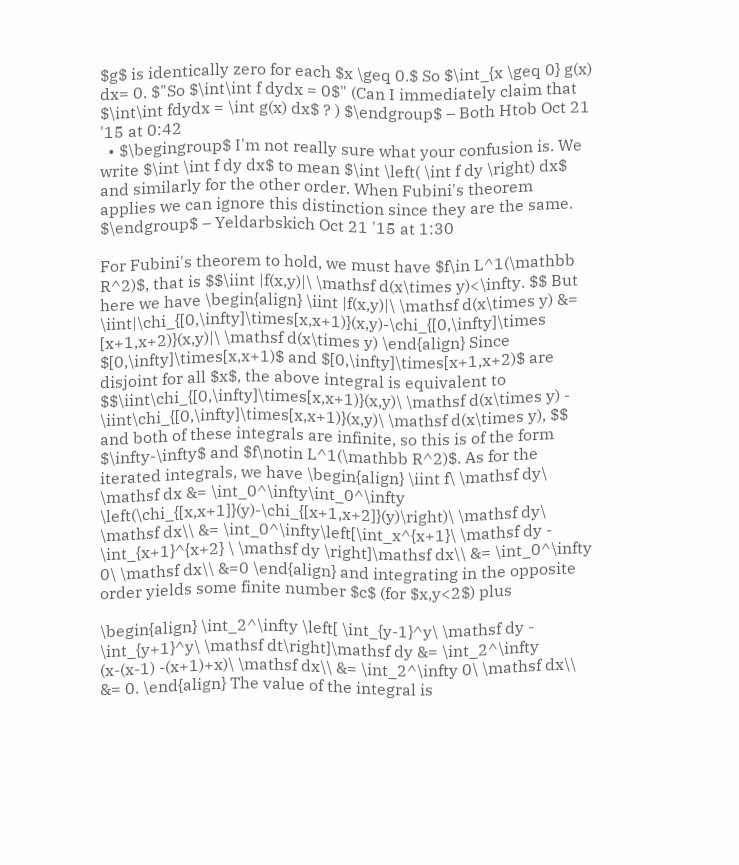$g$ is identically zero for each $x \geq 0.$ So $\int_{x \geq 0} g(x) dx= 0. $"So $\int\int f dydx = 0$" (Can I immediately claim that $\int\int fdydx = \int g(x) dx$ ? ) $\endgroup$ – Both Htob Oct 21 '15 at 0:42
  • $\begingroup$ I'm not really sure what your confusion is. We write $\int \int f dy dx$ to mean $\int \left( \int f dy \right) dx$ and similarly for the other order. When Fubini's theorem applies we can ignore this distinction since they are the same. $\endgroup$ – Yeldarbskich Oct 21 '15 at 1:30

For Fubini's theorem to hold, we must have $f\in L^1(\mathbb R^2)$, that is $$\iint |f(x,y)|\ \mathsf d(x\times y)<\infty. $$ But here we have \begin{align} \iint |f(x,y)|\ \mathsf d(x\times y) &= \iint|\chi_{[0,\infty]\times[x,x+1)}(x,y)-\chi_{[0,\infty]\times [x+1,x+2)}(x,y)|\ \mathsf d(x\times y) \end{align} Since $[0,\infty]\times[x,x+1)$ and $[0,\infty]\times[x+1,x+2)$ are disjoint for all $x$, the above integral is equivalent to $$\iint\chi_{[0,\infty]\times[x,x+1)}(x,y)\ \mathsf d(x\times y) - \iint\chi_{[0,\infty]\times[x,x+1)}(x,y)\ \mathsf d(x\times y), $$ and both of these integrals are infinite, so this is of the form $\infty-\infty$ and $f\notin L^1(\mathbb R^2)$. As for the iterated integrals, we have \begin{align} \iint f\ \mathsf dy\ \mathsf dx &= \int_0^\infty\int_0^\infty \left(\chi_{[x,x+1]}(y)-\chi_{[x+1,x+2]}(y)\right)\ \mathsf dy\ \mathsf dx\\ &= \int_0^\infty\left[\int_x^{x+1}\ \mathsf dy - \int_{x+1}^{x+2} \ \mathsf dy \right]\mathsf dx\\ &= \int_0^\infty 0\ \mathsf dx\\ &=0 \end{align} and integrating in the opposite order yields some finite number $c$ (for $x,y<2$) plus

\begin{align} \int_2^\infty \left[ \int_{y-1}^y\ \mathsf dy - \int_{y+1}^y\ \mathsf dt\right]\mathsf dy &= \int_2^\infty (x-(x-1) -(x+1)+x)\ \mathsf dx\\ &= \int_2^\infty 0\ \mathsf dx\\ &= 0. \end{align} The value of the integral is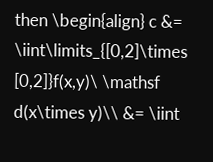then \begin{align} c &= \iint\limits_{[0,2]\times [0,2]}f(x,y)\ \mathsf d(x\times y)\\ &= \iint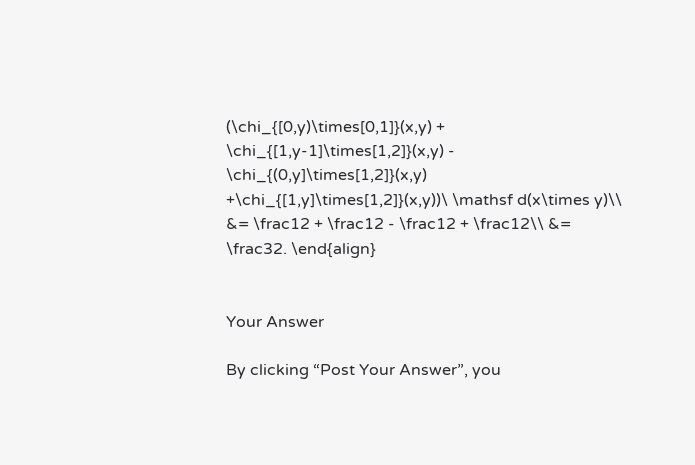(\chi_{[0,y)\times[0,1]}(x,y) + \chi_{[1,y-1]\times[1,2]}(x,y) - \chi_{(0,y]\times[1,2]}(x,y) +\chi_{[1,y]\times[1,2]}(x,y))\ \mathsf d(x\times y)\\ &= \frac12 + \frac12 - \frac12 + \frac12\\ &= \frac32. \end{align}


Your Answer

By clicking “Post Your Answer”, you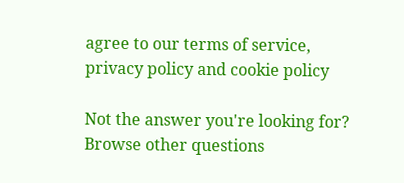agree to our terms of service, privacy policy and cookie policy

Not the answer you're looking for? Browse other questions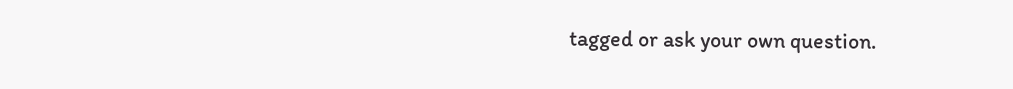tagged or ask your own question.